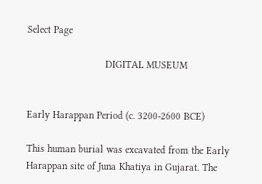Select Page

                          DIGITAL MUSEUM


Early Harappan Period (c. 3200-2600 BCE)

This human burial was excavated from the Early Harappan site of Juna Khatiya in Gujarat. The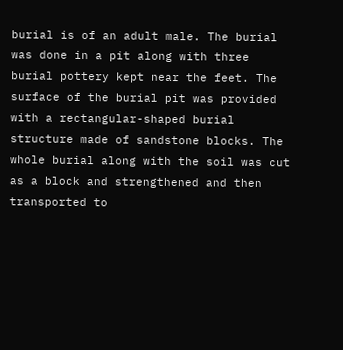burial is of an adult male. The burial was done in a pit along with three burial pottery kept near the feet. The surface of the burial pit was provided with a rectangular-shaped burial structure made of sandstone blocks. The whole burial along with the soil was cut as a block and strengthened and then transported to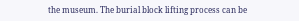the museum. The burial block lifting process can be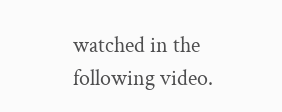watched in the following video.